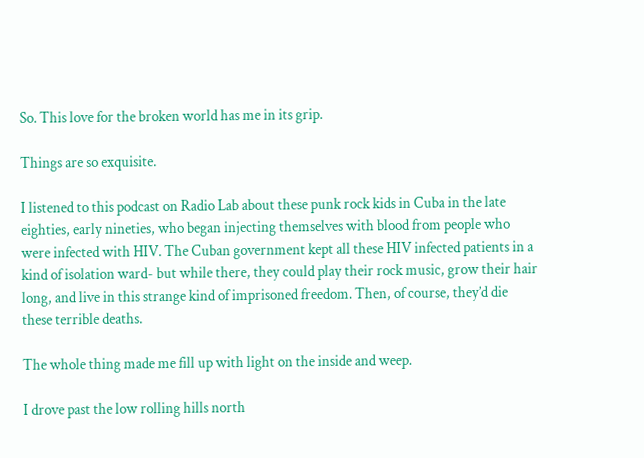So. This love for the broken world has me in its grip.

Things are so exquisite.

I listened to this podcast on Radio Lab about these punk rock kids in Cuba in the late eighties, early nineties, who began injecting themselves with blood from people who were infected with HIV. The Cuban government kept all these HIV infected patients in a kind of isolation ward- but while there, they could play their rock music, grow their hair long, and live in this strange kind of imprisoned freedom. Then, of course, they’d die these terrible deaths.

The whole thing made me fill up with light on the inside and weep.

I drove past the low rolling hills north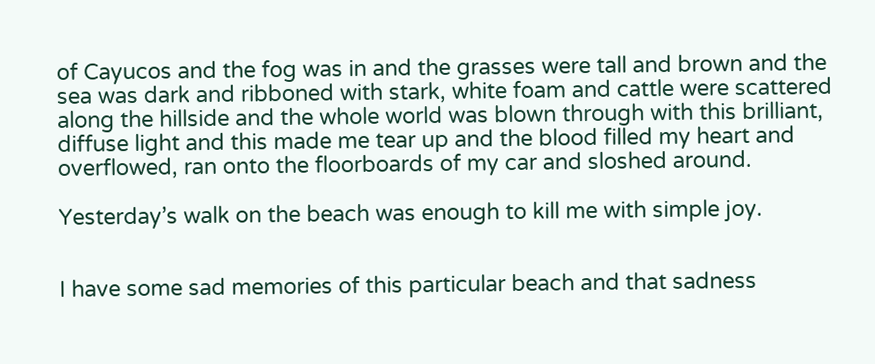of Cayucos and the fog was in and the grasses were tall and brown and the sea was dark and ribboned with stark, white foam and cattle were scattered along the hillside and the whole world was blown through with this brilliant, diffuse light and this made me tear up and the blood filled my heart and overflowed, ran onto the floorboards of my car and sloshed around.

Yesterday’s walk on the beach was enough to kill me with simple joy.


I have some sad memories of this particular beach and that sadness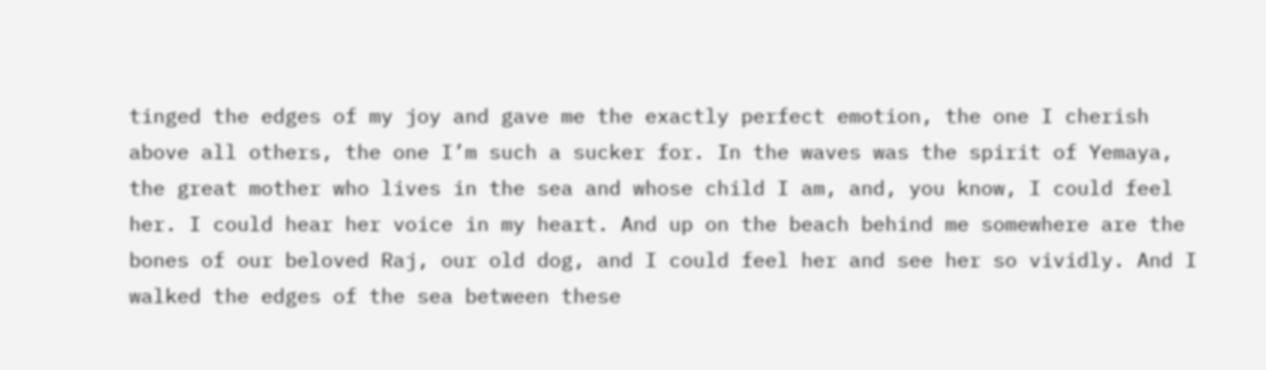tinged the edges of my joy and gave me the exactly perfect emotion, the one I cherish above all others, the one I’m such a sucker for. In the waves was the spirit of Yemaya, the great mother who lives in the sea and whose child I am, and, you know, I could feel her. I could hear her voice in my heart. And up on the beach behind me somewhere are the bones of our beloved Raj, our old dog, and I could feel her and see her so vividly. And I walked the edges of the sea between these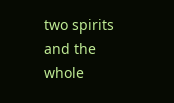two spirits and the whole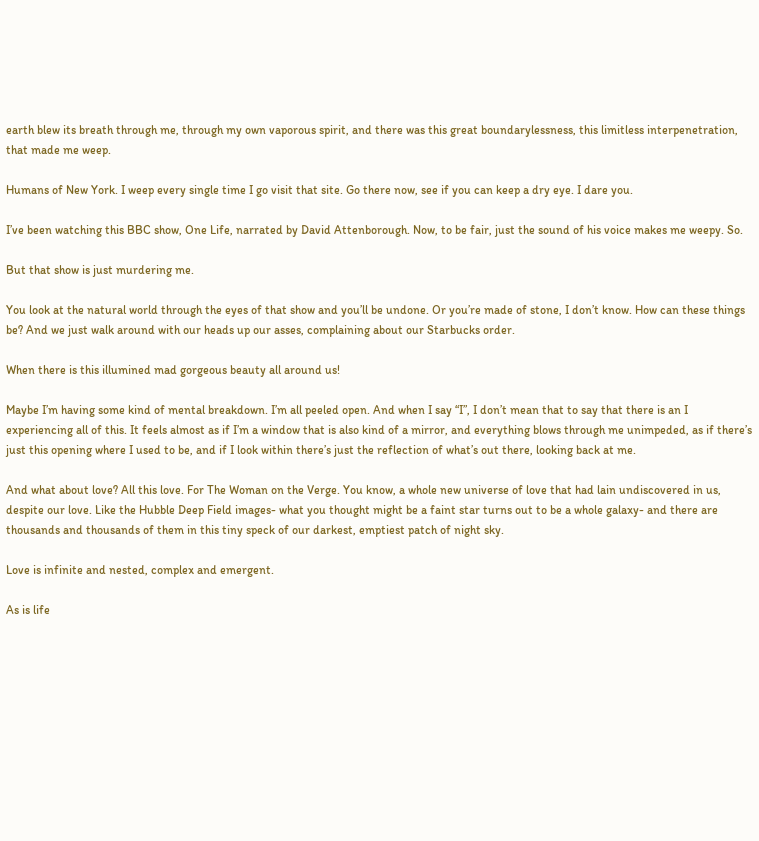earth blew its breath through me, through my own vaporous spirit, and there was this great boundarylessness, this limitless interpenetration, that made me weep.

Humans of New York. I weep every single time I go visit that site. Go there now, see if you can keep a dry eye. I dare you.

I’ve been watching this BBC show, One Life, narrated by David Attenborough. Now, to be fair, just the sound of his voice makes me weepy. So.

But that show is just murdering me.

You look at the natural world through the eyes of that show and you’ll be undone. Or you’re made of stone, I don’t know. How can these things be? And we just walk around with our heads up our asses, complaining about our Starbucks order.

When there is this illumined mad gorgeous beauty all around us!

Maybe I’m having some kind of mental breakdown. I’m all peeled open. And when I say “I”, I don’t mean that to say that there is an I experiencing all of this. It feels almost as if I’m a window that is also kind of a mirror, and everything blows through me unimpeded, as if there’s just this opening where I used to be, and if I look within there’s just the reflection of what’s out there, looking back at me.

And what about love? All this love. For The Woman on the Verge. You know, a whole new universe of love that had lain undiscovered in us, despite our love. Like the Hubble Deep Field images- what you thought might be a faint star turns out to be a whole galaxy- and there are thousands and thousands of them in this tiny speck of our darkest, emptiest patch of night sky.

Love is infinite and nested, complex and emergent.

As is life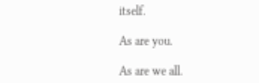itself.

As are you.

As are we all.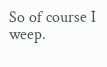So of course I weep.